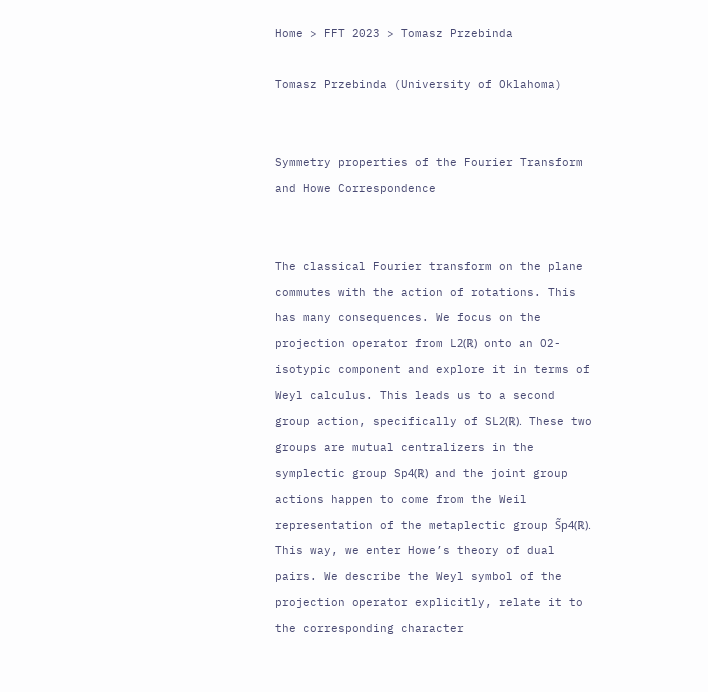Home > FFT 2023 > Tomasz Przebinda

Tomasz Przebinda (University of Oklahoma)


Symmetry properties of the Fourier Transform and Howe Correspondence


The classical Fourier transform on the plane commutes with the action of rotations. This has many consequences. We focus on the projection operator from L2(ℝ) onto an O2-isotypic component and explore it in terms of Weyl calculus. This leads us to a second group action, specifically of SL2(ℝ). These two groups are mutual centralizers in the symplectic group Sp4(ℝ) and the joint group actions happen to come from the Weil representation of the metaplectic group S̃p4(ℝ). This way, we enter Howe’s theory of dual pairs. We describe the Weyl symbol of the projection operator explicitly, relate it to the corresponding character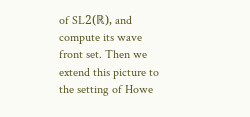of SL2(ℝ), and compute its wave front set. Then we extend this picture to the setting of Howe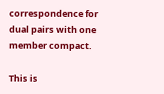correspondence for dual pairs with one member compact.

This is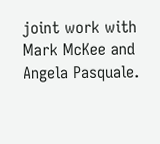joint work with Mark McKee and Angela Pasquale.